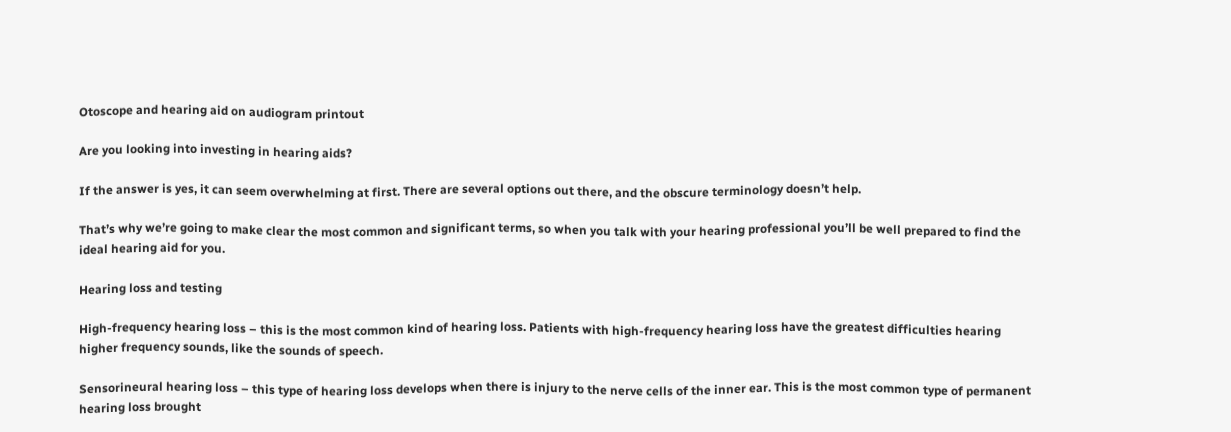Otoscope and hearing aid on audiogram printout

Are you looking into investing in hearing aids?

If the answer is yes, it can seem overwhelming at first. There are several options out there, and the obscure terminology doesn’t help.

That’s why we’re going to make clear the most common and significant terms, so when you talk with your hearing professional you’ll be well prepared to find the ideal hearing aid for you.

Hearing loss and testing

High-frequency hearing loss – this is the most common kind of hearing loss. Patients with high-frequency hearing loss have the greatest difficulties hearing higher frequency sounds, like the sounds of speech.

Sensorineural hearing loss – this type of hearing loss develops when there is injury to the nerve cells of the inner ear. This is the most common type of permanent hearing loss brought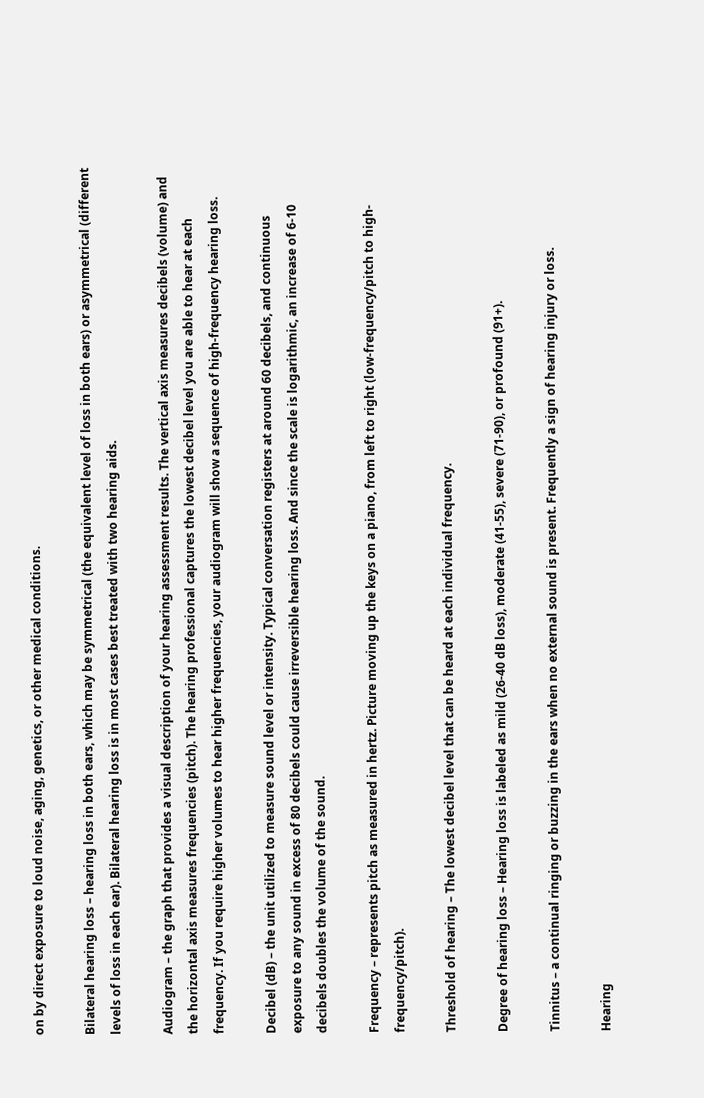on by direct exposure to loud noise, aging, genetics, or other medical conditions.

Bilateral hearing loss – hearing loss in both ears, which may be symmetrical (the equivalent level of loss in both ears) or asymmetrical (different levels of loss in each ear). Bilateral hearing loss is in most cases best treated with two hearing aids.

Audiogram – the graph that provides a visual description of your hearing assessment results. The vertical axis measures decibels (volume) and the horizontal axis measures frequencies (pitch). The hearing professional captures the lowest decibel level you are able to hear at each frequency. If you require higher volumes to hear higher frequencies, your audiogram will show a sequence of high-frequency hearing loss.

Decibel (dB) – the unit utilized to measure sound level or intensity. Typical conversation registers at around 60 decibels, and continuous exposure to any sound in excess of 80 decibels could cause irreversible hearing loss. And since the scale is logarithmic, an increase of 6-10 decibels doubles the volume of the sound.

Frequency – represents pitch as measured in hertz. Picture moving up the keys on a piano, from left to right (low-frequency/pitch to high-frequency/pitch).

Threshold of hearing – The lowest decibel level that can be heard at each individual frequency.

Degree of hearing loss – Hearing loss is labeled as mild (26-40 dB loss), moderate (41-55), severe (71-90), or profound (91+).

Tinnitus – a continual ringing or buzzing in the ears when no external sound is present. Frequently a sign of hearing injury or loss.

Hearing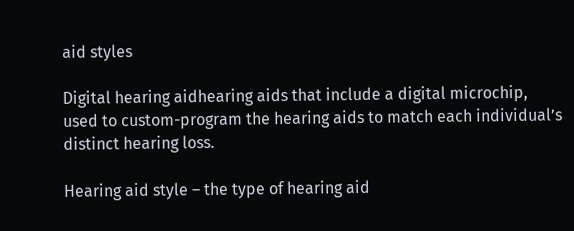aid styles

Digital hearing aidhearing aids that include a digital microchip, used to custom-program the hearing aids to match each individual’s distinct hearing loss.

Hearing aid style – the type of hearing aid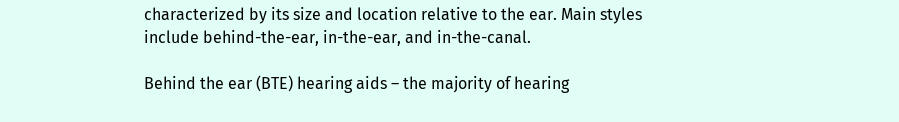characterized by its size and location relative to the ear. Main styles include behind-the-ear, in-the-ear, and in-the-canal.

Behind the ear (BTE) hearing aids – the majority of hearing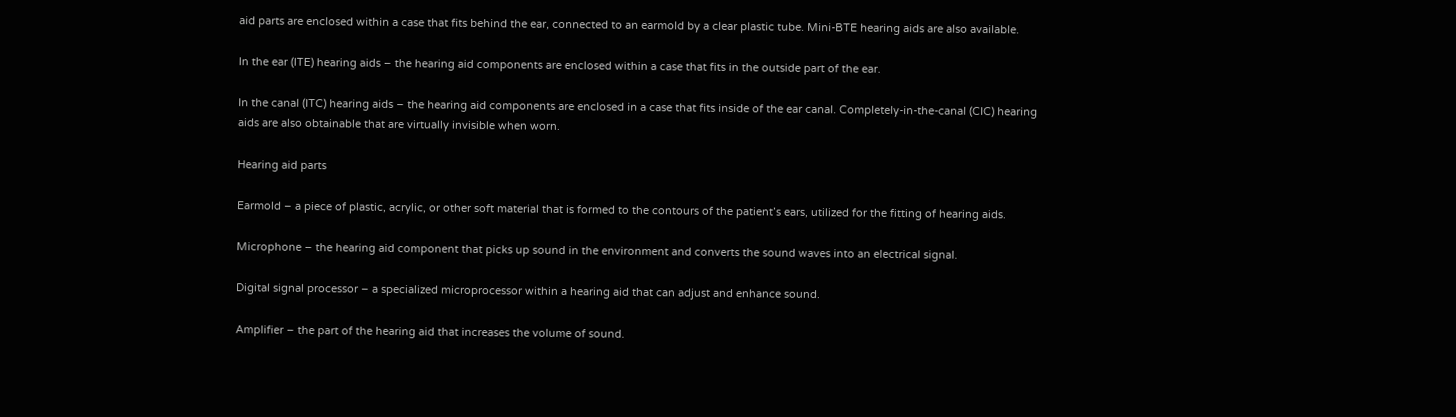aid parts are enclosed within a case that fits behind the ear, connected to an earmold by a clear plastic tube. Mini-BTE hearing aids are also available.

In the ear (ITE) hearing aids – the hearing aid components are enclosed within a case that fits in the outside part of the ear.

In the canal (ITC) hearing aids – the hearing aid components are enclosed in a case that fits inside of the ear canal. Completely-in-the-canal (CIC) hearing aids are also obtainable that are virtually invisible when worn.

Hearing aid parts

Earmold – a piece of plastic, acrylic, or other soft material that is formed to the contours of the patient’s ears, utilized for the fitting of hearing aids.

Microphone – the hearing aid component that picks up sound in the environment and converts the sound waves into an electrical signal.

Digital signal processor – a specialized microprocessor within a hearing aid that can adjust and enhance sound.

Amplifier – the part of the hearing aid that increases the volume of sound.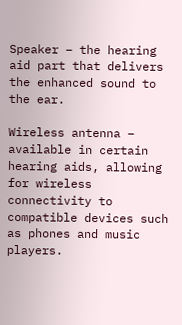Speaker – the hearing aid part that delivers the enhanced sound to the ear.

Wireless antenna – available in certain hearing aids, allowing for wireless connectivity to compatible devices such as phones and music players.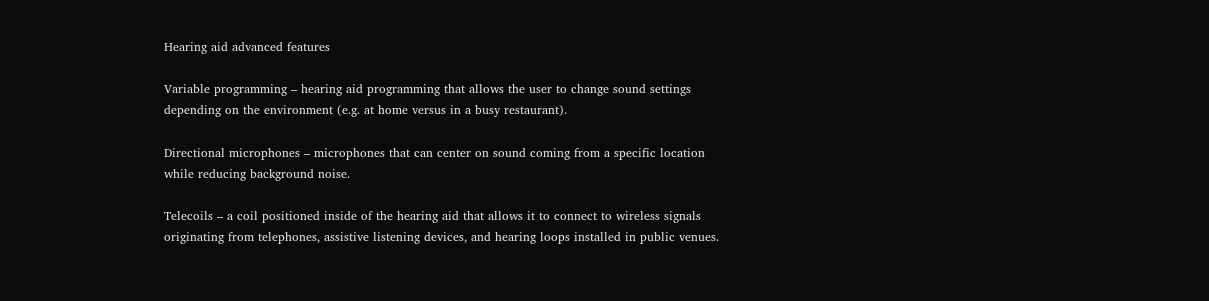Hearing aid advanced features

Variable programming – hearing aid programming that allows the user to change sound settings depending on the environment (e.g. at home versus in a busy restaurant).

Directional microphones – microphones that can center on sound coming from a specific location while reducing background noise.

Telecoils – a coil positioned inside of the hearing aid that allows it to connect to wireless signals originating from telephones, assistive listening devices, and hearing loops installed in public venues.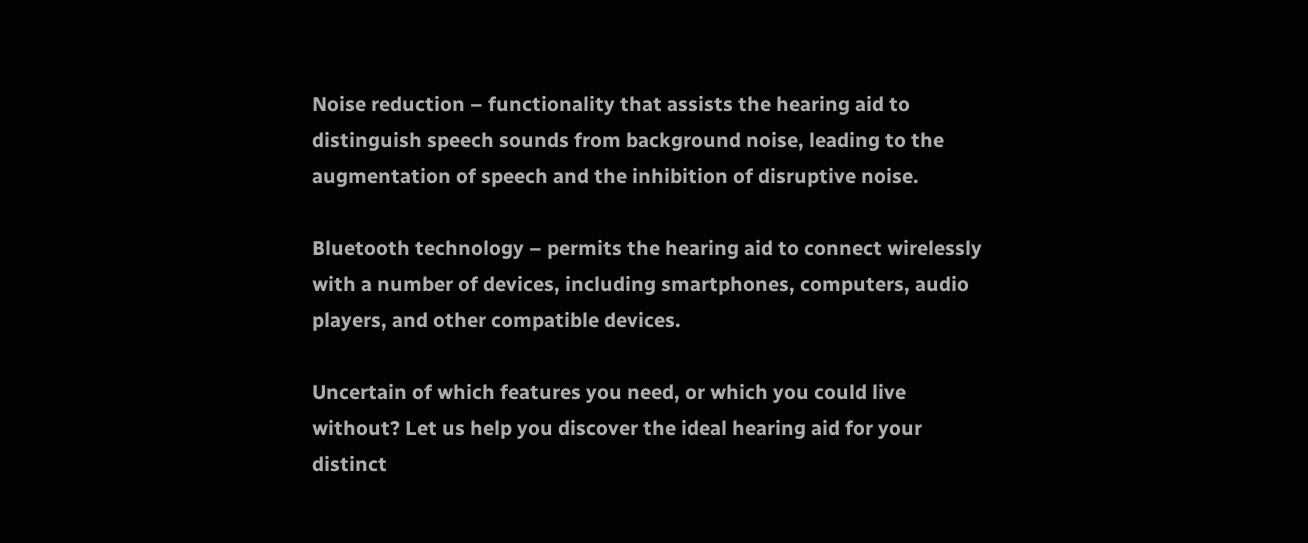Noise reduction – functionality that assists the hearing aid to distinguish speech sounds from background noise, leading to the augmentation of speech and the inhibition of disruptive noise.

Bluetooth technology – permits the hearing aid to connect wirelessly with a number of devices, including smartphones, computers, audio players, and other compatible devices.

Uncertain of which features you need, or which you could live without? Let us help you discover the ideal hearing aid for your distinct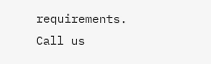requirements. Call us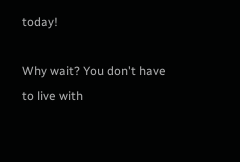today!

Why wait? You don't have to live with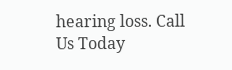hearing loss. Call Us Today